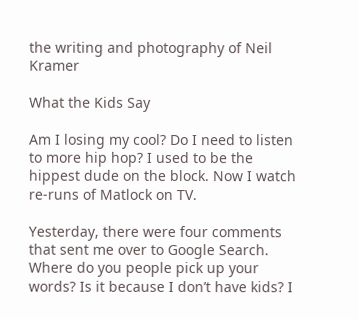the writing and photography of Neil Kramer

What the Kids Say

Am I losing my cool? Do I need to listen to more hip hop? I used to be the hippest dude on the block. Now I watch re-runs of Matlock on TV.

Yesterday, there were four comments that sent me over to Google Search. Where do you people pick up your words? Is it because I don’t have kids? I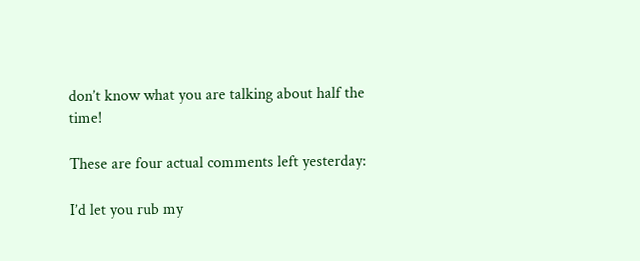don’t know what you are talking about half the time!

These are four actual comments left yesterday:

I’d let you rub my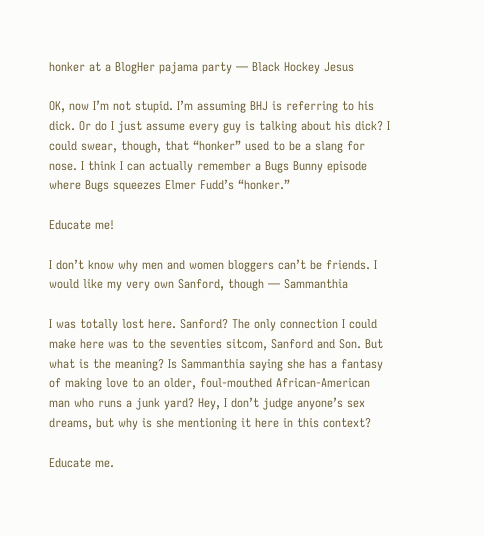honker at a BlogHer pajama party — Black Hockey Jesus

OK, now I’m not stupid. I’m assuming BHJ is referring to his dick. Or do I just assume every guy is talking about his dick? I could swear, though, that “honker” used to be a slang for nose. I think I can actually remember a Bugs Bunny episode where Bugs squeezes Elmer Fudd’s “honker.”

Educate me!

I don’t know why men and women bloggers can’t be friends. I would like my very own Sanford, though — Sammanthia

I was totally lost here. Sanford? The only connection I could make here was to the seventies sitcom, Sanford and Son. But what is the meaning? Is Sammanthia saying she has a fantasy of making love to an older, foul-mouthed African-American man who runs a junk yard? Hey, I don’t judge anyone’s sex dreams, but why is she mentioning it here in this context?

Educate me.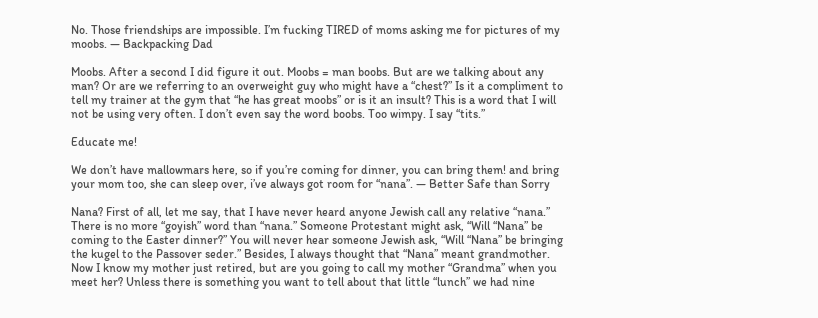No. Those friendships are impossible. I’m fucking TIRED of moms asking me for pictures of my moobs. — Backpacking Dad

Moobs. After a second I did figure it out. Moobs = man boobs. But are we talking about any man? Or are we referring to an overweight guy who might have a “chest?” Is it a compliment to tell my trainer at the gym that “he has great moobs” or is it an insult? This is a word that I will not be using very often. I don’t even say the word boobs. Too wimpy. I say “tits.”

Educate me!

We don’t have mallowmars here, so if you’re coming for dinner, you can bring them! and bring your mom too, she can sleep over, i’ve always got room for “nana”. — Better Safe than Sorry

Nana? First of all, let me say, that I have never heard anyone Jewish call any relative “nana.” There is no more “goyish” word than “nana.” Someone Protestant might ask, “Will “Nana” be coming to the Easter dinner?” You will never hear someone Jewish ask, “Will “Nana” be bringing the kugel to the Passover seder.” Besides, I always thought that “Nana” meant grandmother. Now I know my mother just retired, but are you going to call my mother “Grandma” when you meet her? Unless there is something you want to tell about that little “lunch” we had nine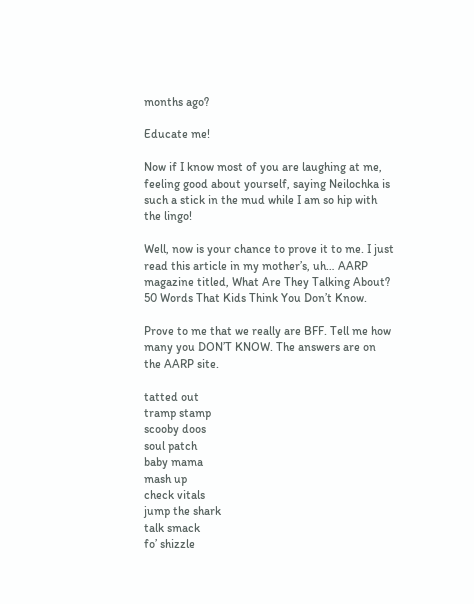months ago?

Educate me!

Now if I know most of you are laughing at me, feeling good about yourself, saying Neilochka is such a stick in the mud while I am so hip with the lingo!

Well, now is your chance to prove it to me. I just read this article in my mother’s, uh… AARP magazine titled, What Are They Talking About? 50 Words That Kids Think You Don’t Know.

Prove to me that we really are BFF. Tell me how many you DON’T KNOW. The answers are on the AARP site.

tatted out
tramp stamp
scooby doos
soul patch
baby mama
mash up
check vitals
jump the shark
talk smack
fo’ shizzle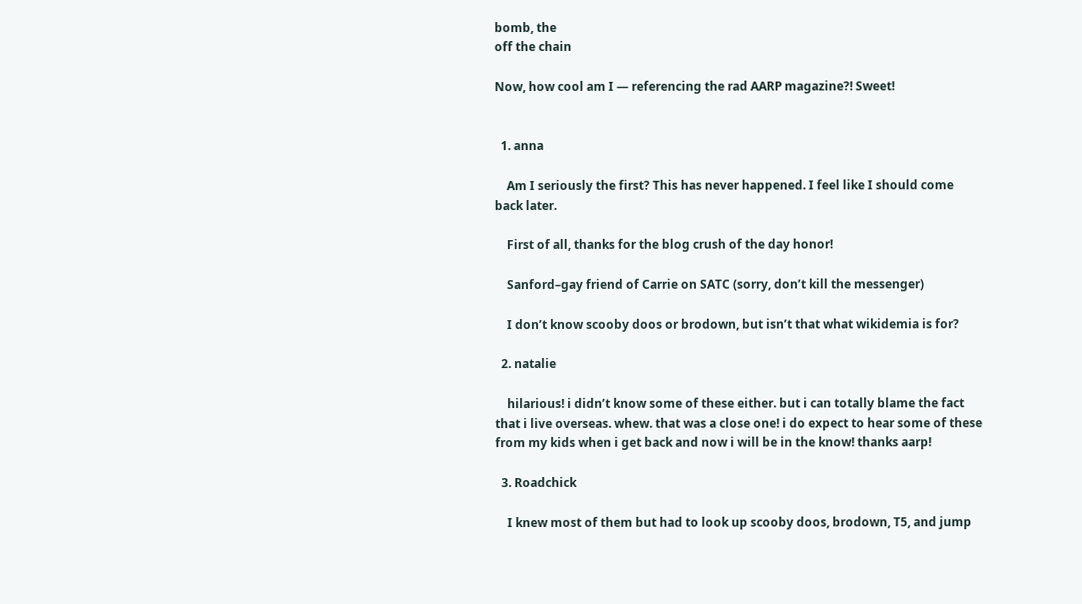bomb, the
off the chain

Now, how cool am I — referencing the rad AARP magazine?! Sweet!


  1. anna

    Am I seriously the first? This has never happened. I feel like I should come back later.

    First of all, thanks for the blog crush of the day honor!

    Sanford–gay friend of Carrie on SATC (sorry, don’t kill the messenger)

    I don’t know scooby doos or brodown, but isn’t that what wikidemia is for?

  2. natalie

    hilarious! i didn’t know some of these either. but i can totally blame the fact that i live overseas. whew. that was a close one! i do expect to hear some of these from my kids when i get back and now i will be in the know! thanks aarp!

  3. Roadchick

    I knew most of them but had to look up scooby doos, brodown, T5, and jump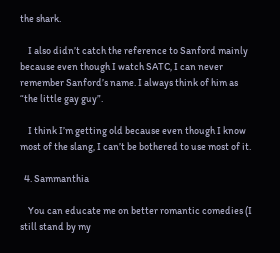the shark.

    I also didn’t catch the reference to Sanford mainly because even though I watch SATC, I can never remember Sanford’s name. I always think of him as “the little gay guy”.

    I think I’m getting old because even though I know most of the slang, I can’t be bothered to use most of it.

  4. Sammanthia

    You can educate me on better romantic comedies (I still stand by my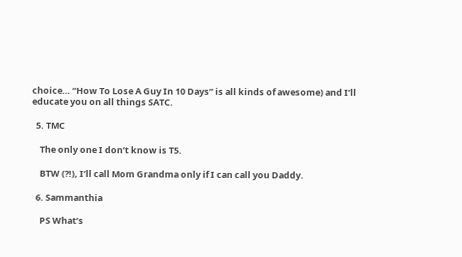choice… “How To Lose A Guy In 10 Days” is all kinds of awesome) and I’ll educate you on all things SATC.

  5. TMC

    The only one I don’t know is T5.

    BTW (?!), I’ll call Mom Grandma only if I can call you Daddy.

  6. Sammanthia

    PS What’s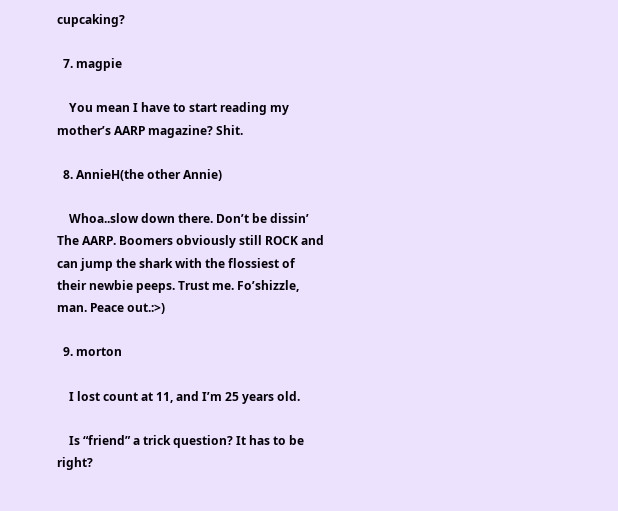cupcaking?

  7. magpie

    You mean I have to start reading my mother’s AARP magazine? Shit.

  8. AnnieH(the other Annie)

    Whoa..slow down there. Don’t be dissin’ The AARP. Boomers obviously still ROCK and can jump the shark with the flossiest of their newbie peeps. Trust me. Fo’shizzle, man. Peace out.:>)

  9. morton

    I lost count at 11, and I’m 25 years old.

    Is “friend” a trick question? It has to be right?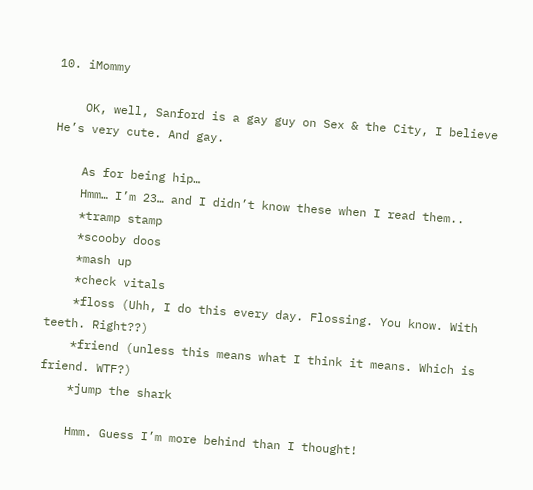10. iMommy

    OK, well, Sanford is a gay guy on Sex & the City, I believe  He’s very cute. And gay.

    As for being hip…
    Hmm… I’m 23… and I didn’t know these when I read them..
    *tramp stamp
    *scooby doos
    *mash up
    *check vitals
    *floss (Uhh, I do this every day. Flossing. You know. With teeth. Right??)
    *friend (unless this means what I think it means. Which is friend. WTF?)
    *jump the shark

    Hmm. Guess I’m more behind than I thought!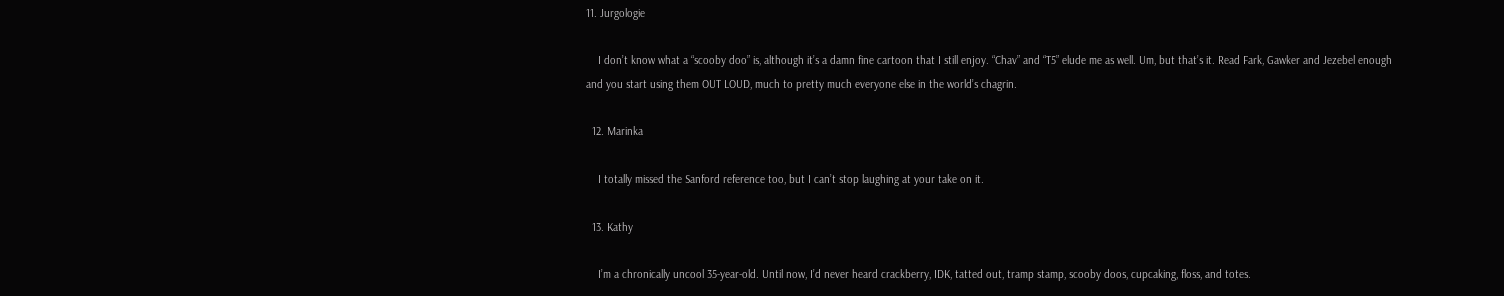11. Jurgologie

    I don’t know what a “scooby doo” is, although it’s a damn fine cartoon that I still enjoy. “Chav” and “T5” elude me as well. Um, but that’s it. Read Fark, Gawker and Jezebel enough and you start using them OUT LOUD, much to pretty much everyone else in the world’s chagrin.

  12. Marinka

    I totally missed the Sanford reference too, but I can’t stop laughing at your take on it.

  13. Kathy

    I’m a chronically uncool 35-year-old. Until now, I’d never heard crackberry, IDK, tatted out, tramp stamp, scooby doos, cupcaking, floss, and totes.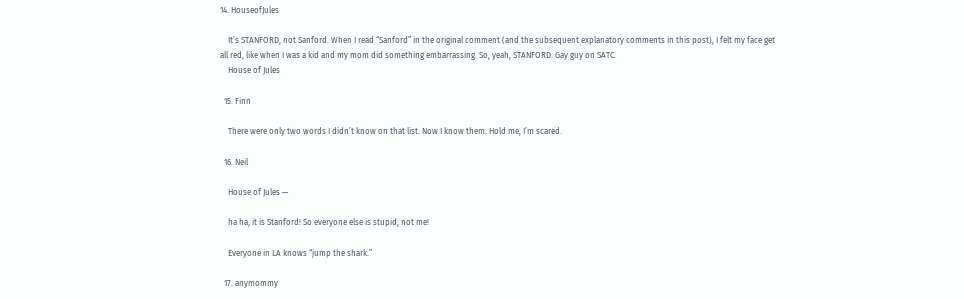14. HouseofJules

    It’s STANFORD, not Sanford. When I read “Sanford” in the original comment (and the subsequent explanatory comments in this post), I felt my face get all red, like when I was a kid and my mom did something embarrassing. So, yeah, STANFORD. Gay guy on SATC.
    House of Jules

  15. Finn

    There were only two words I didn’t know on that list. Now I know them. Hold me, I’m scared.

  16. Neil

    House of Jules —

    ha ha, it is Stanford! So everyone else is stupid, not me!

    Everyone in LA knows “jump the shark.”

  17. anymommy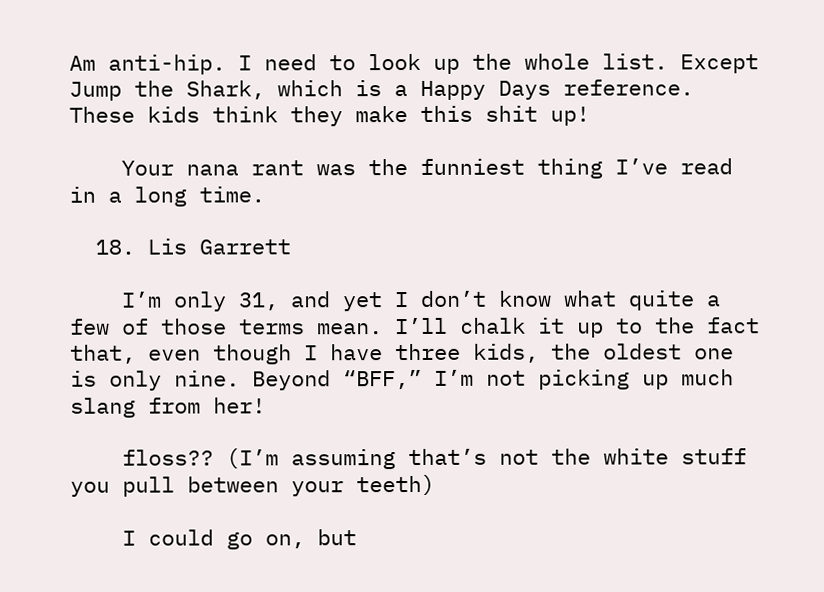Am anti-hip. I need to look up the whole list. Except Jump the Shark, which is a Happy Days reference. These kids think they make this shit up!

    Your nana rant was the funniest thing I’ve read in a long time.

  18. Lis Garrett

    I’m only 31, and yet I don’t know what quite a few of those terms mean. I’ll chalk it up to the fact that, even though I have three kids, the oldest one is only nine. Beyond “BFF,” I’m not picking up much slang from her!

    floss?? (I’m assuming that’s not the white stuff you pull between your teeth)

    I could go on, but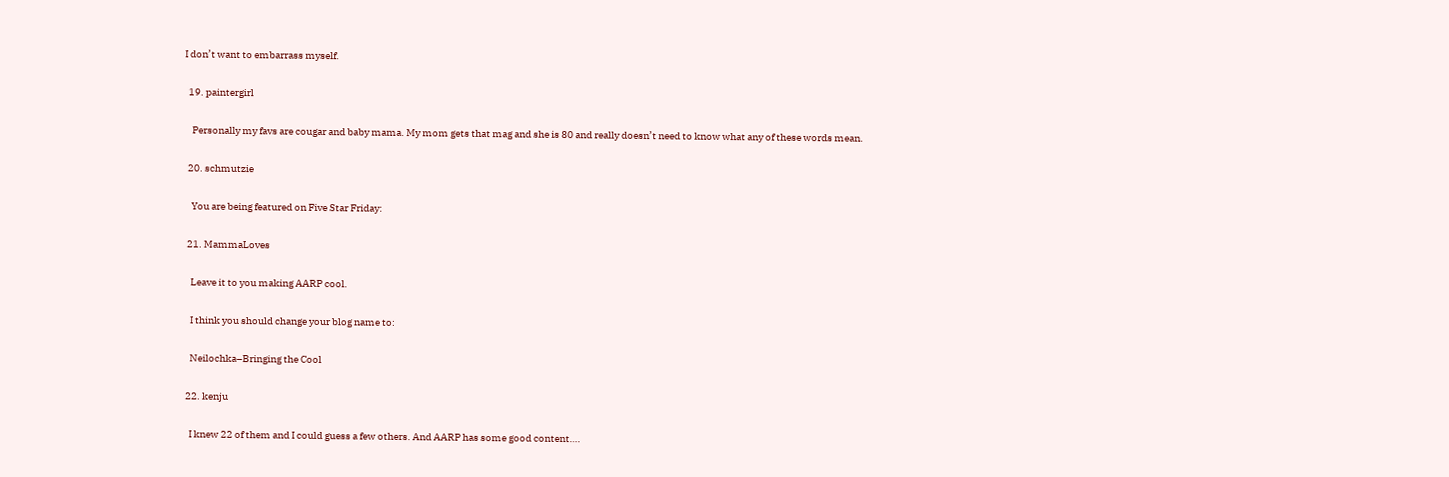I don’t want to embarrass myself.

  19. paintergirl

    Personally my favs are cougar and baby mama. My mom gets that mag and she is 80 and really doesn’t need to know what any of these words mean.

  20. schmutzie

    You are being featured on Five Star Friday:

  21. MammaLoves

    Leave it to you making AARP cool.

    I think you should change your blog name to:

    Neilochka–Bringing the Cool

  22. kenju

    I knew 22 of them and I could guess a few others. And AARP has some good content….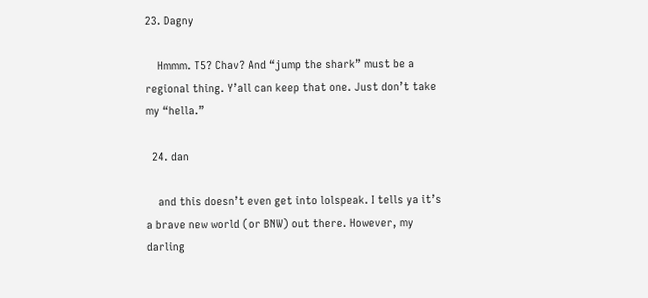23. Dagny

    Hmmm. T5? Chav? And “jump the shark” must be a regional thing. Y’all can keep that one. Just don’t take my “hella.”

  24. dan

    and this doesn’t even get into lolspeak. I tells ya it’s a brave new world (or BNW) out there. However, my darling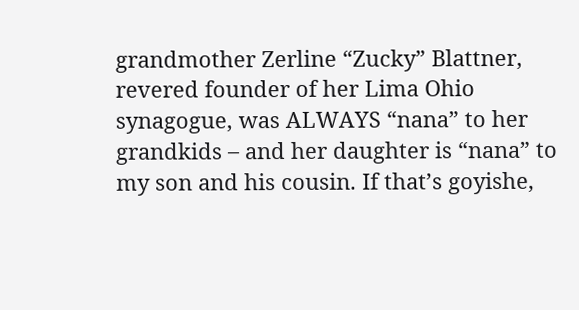grandmother Zerline “Zucky” Blattner, revered founder of her Lima Ohio synagogue, was ALWAYS “nana” to her grandkids – and her daughter is “nana” to my son and his cousin. If that’s goyishe,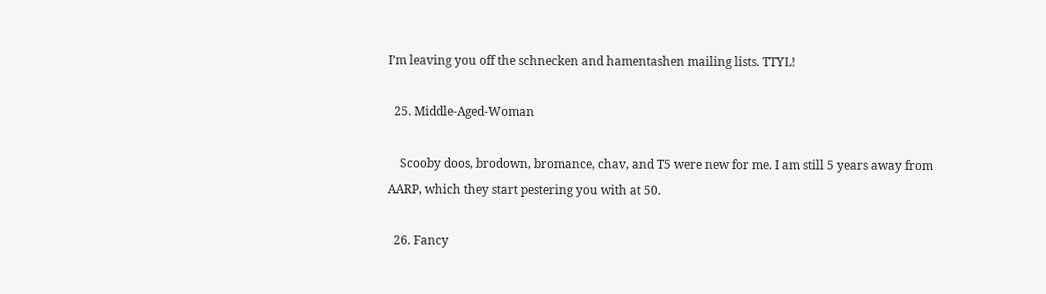I’m leaving you off the schnecken and hamentashen mailing lists. TTYL!

  25. Middle-Aged-Woman

    Scooby doos, brodown, bromance, chav, and T5 were new for me. I am still 5 years away from AARP, which they start pestering you with at 50.

  26. Fancy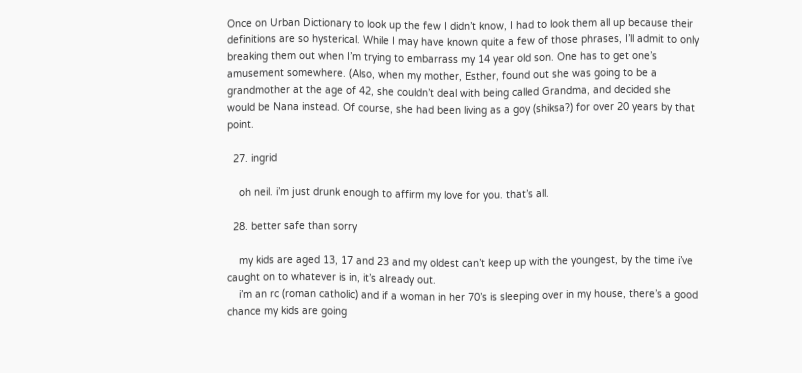Once on Urban Dictionary to look up the few I didn’t know, I had to look them all up because their definitions are so hysterical. While I may have known quite a few of those phrases, I’ll admit to only breaking them out when I’m trying to embarrass my 14 year old son. One has to get one’s amusement somewhere. (Also, when my mother, Esther, found out she was going to be a grandmother at the age of 42, she couldn’t deal with being called Grandma, and decided she would be Nana instead. Of course, she had been living as a goy (shiksa?) for over 20 years by that point.

  27. ingrid

    oh neil. i’m just drunk enough to affirm my love for you. that’s all.

  28. better safe than sorry

    my kids are aged 13, 17 and 23 and my oldest can’t keep up with the youngest, by the time i’ve caught on to whatever is in, it’s already out.
    i’m an rc (roman catholic) and if a woman in her 70’s is sleeping over in my house, there’s a good chance my kids are going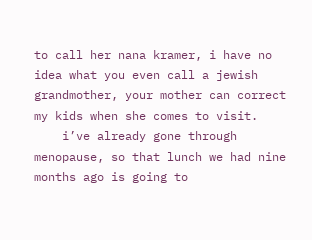to call her nana kramer, i have no idea what you even call a jewish grandmother, your mother can correct my kids when she comes to visit.
    i’ve already gone through menopause, so that lunch we had nine months ago is going to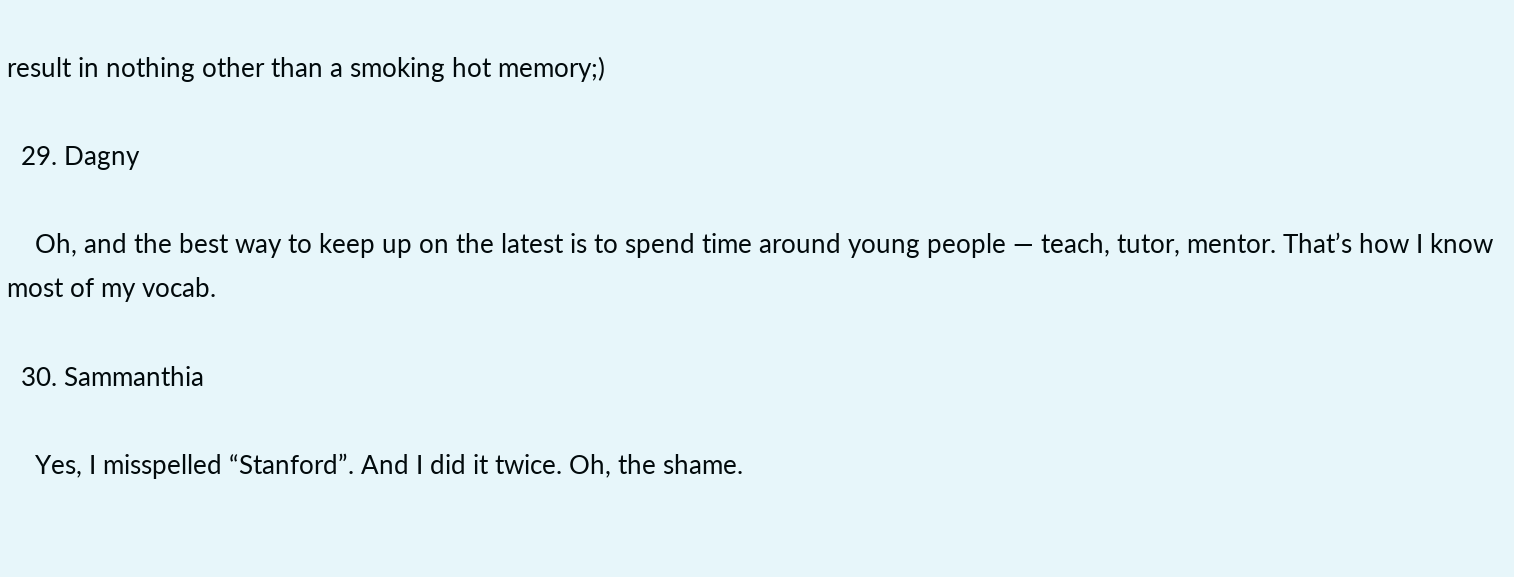result in nothing other than a smoking hot memory;)

  29. Dagny

    Oh, and the best way to keep up on the latest is to spend time around young people — teach, tutor, mentor. That’s how I know most of my vocab.

  30. Sammanthia

    Yes, I misspelled “Stanford”. And I did it twice. Oh, the shame.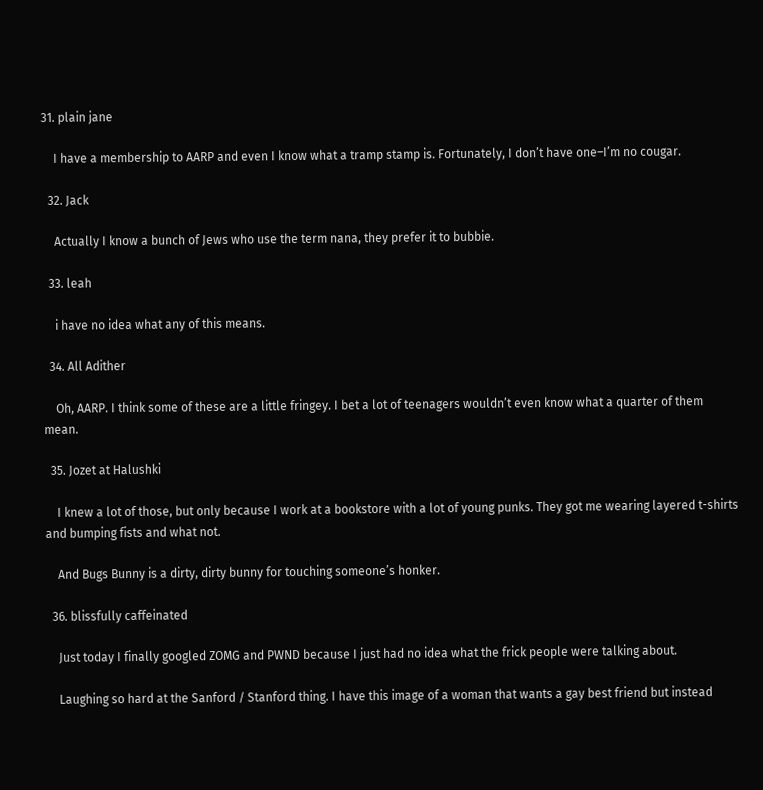31. plain jane

    I have a membership to AARP and even I know what a tramp stamp is. Fortunately, I don’t have one–I’m no cougar.

  32. Jack

    Actually I know a bunch of Jews who use the term nana, they prefer it to bubbie.

  33. leah

    i have no idea what any of this means.

  34. All Adither

    Oh, AARP. I think some of these are a little fringey. I bet a lot of teenagers wouldn’t even know what a quarter of them mean.

  35. Jozet at Halushki

    I knew a lot of those, but only because I work at a bookstore with a lot of young punks. They got me wearing layered t-shirts and bumping fists and what not.

    And Bugs Bunny is a dirty, dirty bunny for touching someone’s honker.

  36. blissfully caffeinated

    Just today I finally googled ZOMG and PWND because I just had no idea what the frick people were talking about.

    Laughing so hard at the Sanford / Stanford thing. I have this image of a woman that wants a gay best friend but instead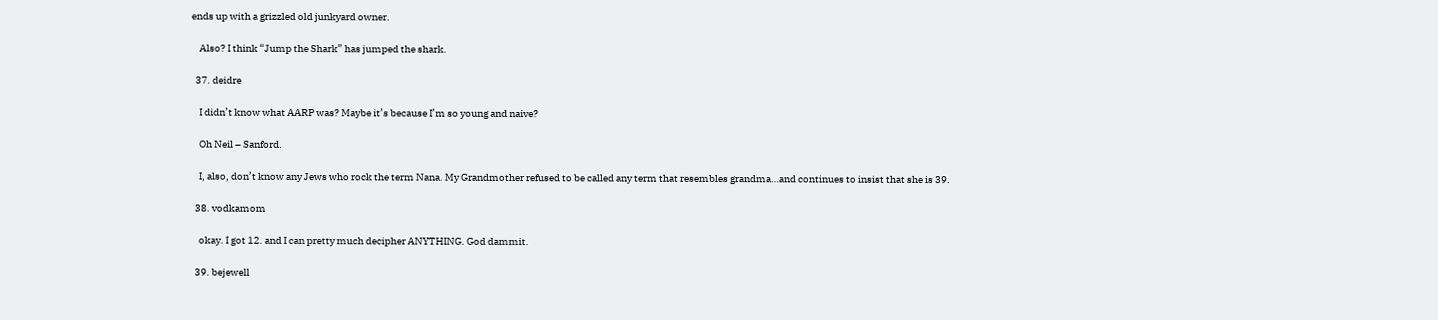ends up with a grizzled old junkyard owner.

    Also? I think “Jump the Shark” has jumped the shark.

  37. deidre

    I didn’t know what AARP was? Maybe it’s because I’m so young and naive?

    Oh Neil – Sanford.

    I, also, don’t know any Jews who rock the term Nana. My Grandmother refused to be called any term that resembles grandma…and continues to insist that she is 39.

  38. vodkamom

    okay. I got 12. and I can pretty much decipher ANYTHING. God dammit.

  39. bejewell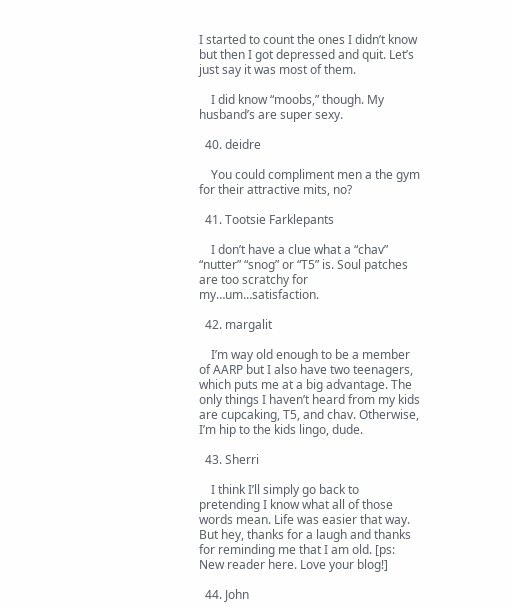I started to count the ones I didn’t know but then I got depressed and quit. Let’s just say it was most of them.

    I did know “moobs,” though. My husband’s are super sexy.

  40. deidre

    You could compliment men a the gym for their attractive mits, no?

  41. Tootsie Farklepants

    I don’t have a clue what a “chav” “nutter” “snog” or “T5” is. Soul patches are too scratchy for my…um…satisfaction.

  42. margalit

    I’m way old enough to be a member of AARP but I also have two teenagers, which puts me at a big advantage. The only things I haven’t heard from my kids are cupcaking, T5, and chav. Otherwise, I’m hip to the kids lingo, dude.

  43. Sherri

    I think I’ll simply go back to pretending I know what all of those words mean. Life was easier that way. But hey, thanks for a laugh and thanks for reminding me that I am old. [ps: New reader here. Love your blog!]

  44. John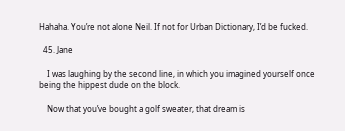Hahaha. You’re not alone Neil. If not for Urban Dictionary, I’d be fucked.

  45. Jane

    I was laughing by the second line, in which you imagined yourself once being the hippest dude on the block.

    Now that you’ve bought a golf sweater, that dream is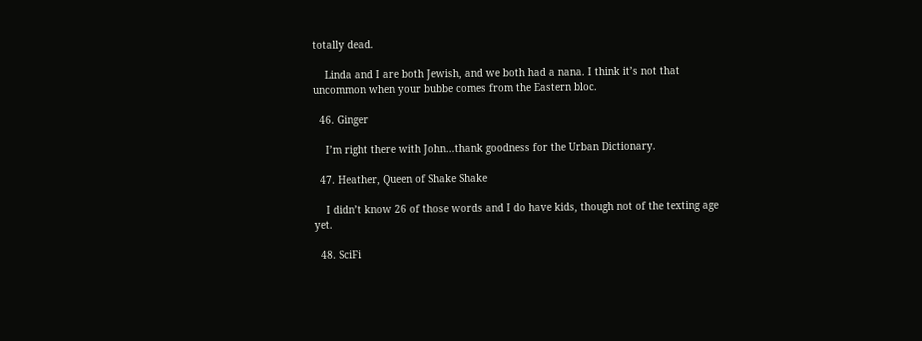totally dead.

    Linda and I are both Jewish, and we both had a nana. I think it’s not that uncommon when your bubbe comes from the Eastern bloc.

  46. Ginger

    I’m right there with John…thank goodness for the Urban Dictionary.

  47. Heather, Queen of Shake Shake

    I didn’t know 26 of those words and I do have kids, though not of the texting age yet.

  48. SciFi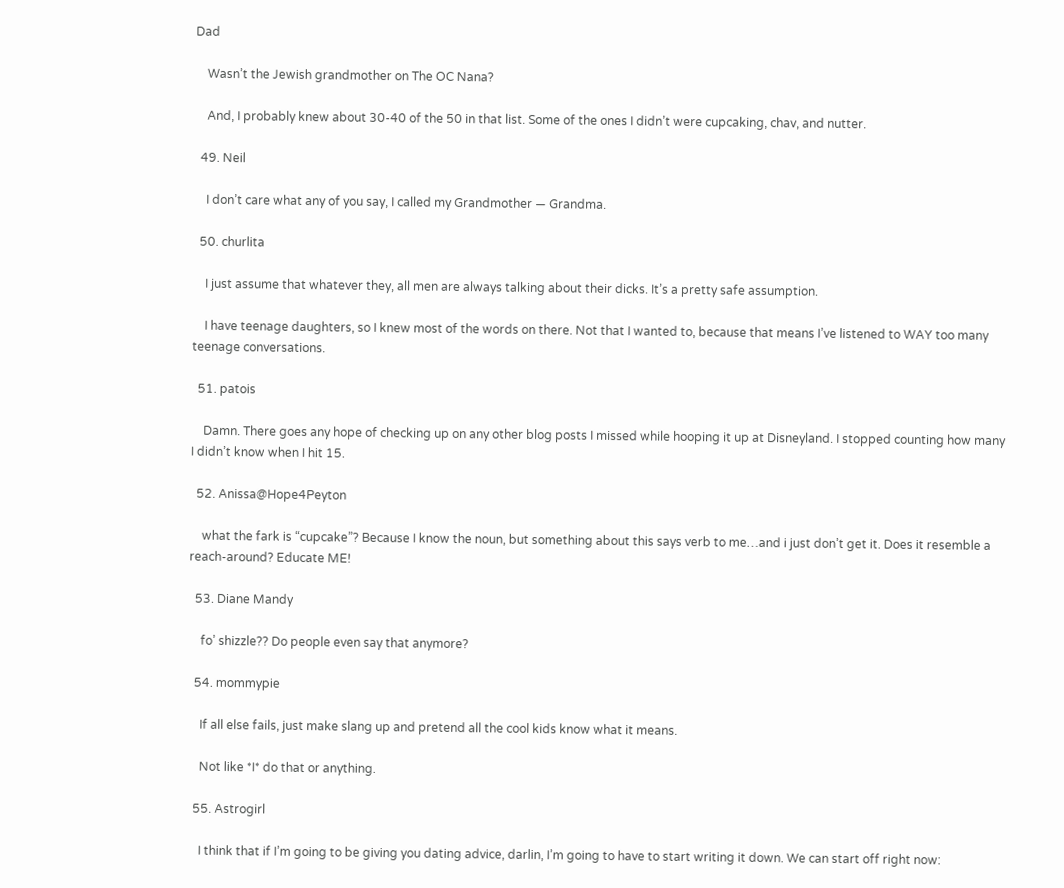Dad

    Wasn’t the Jewish grandmother on The OC Nana?

    And, I probably knew about 30-40 of the 50 in that list. Some of the ones I didn’t were cupcaking, chav, and nutter.

  49. Neil

    I don’t care what any of you say, I called my Grandmother — Grandma.

  50. churlita

    I just assume that whatever they, all men are always talking about their dicks. It’s a pretty safe assumption.

    I have teenage daughters, so I knew most of the words on there. Not that I wanted to, because that means I’ve listened to WAY too many teenage conversations.

  51. patois

    Damn. There goes any hope of checking up on any other blog posts I missed while hooping it up at Disneyland. I stopped counting how many I didn’t know when I hit 15.

  52. Anissa@Hope4Peyton

    what the fark is “cupcake”? Because I know the noun, but something about this says verb to me…and i just don’t get it. Does it resemble a reach-around? Educate ME!

  53. Diane Mandy

    fo’ shizzle?? Do people even say that anymore?

  54. mommypie

    If all else fails, just make slang up and pretend all the cool kids know what it means.

    Not like *I* do that or anything.

  55. Astrogirl

    I think that if I’m going to be giving you dating advice, darlin, I’m going to have to start writing it down. We can start off right now: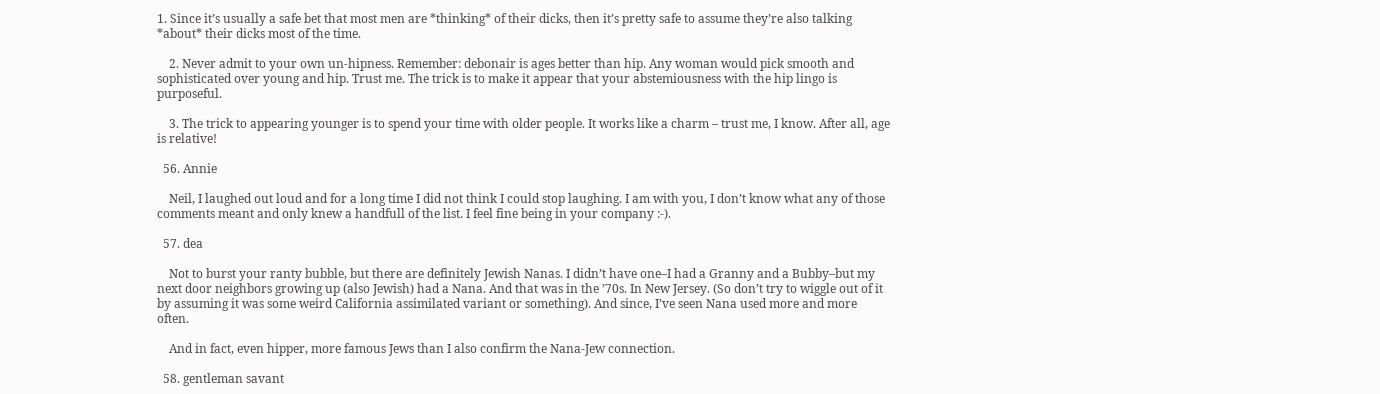1. Since it’s usually a safe bet that most men are *thinking* of their dicks, then it’s pretty safe to assume they’re also talking *about* their dicks most of the time.

    2. Never admit to your own un-hipness. Remember: debonair is ages better than hip. Any woman would pick smooth and sophisticated over young and hip. Trust me. The trick is to make it appear that your abstemiousness with the hip lingo is purposeful.

    3. The trick to appearing younger is to spend your time with older people. It works like a charm – trust me, I know. After all, age is relative!

  56. Annie

    Neil, I laughed out loud and for a long time I did not think I could stop laughing. I am with you, I don’t know what any of those comments meant and only knew a handfull of the list. I feel fine being in your company :-).

  57. dea

    Not to burst your ranty bubble, but there are definitely Jewish Nanas. I didn’t have one–I had a Granny and a Bubby–but my next door neighbors growing up (also Jewish) had a Nana. And that was in the ’70s. In New Jersey. (So don’t try to wiggle out of it by assuming it was some weird California assimilated variant or something). And since, I’ve seen Nana used more and more often.

    And in fact, even hipper, more famous Jews than I also confirm the Nana-Jew connection.

  58. gentleman savant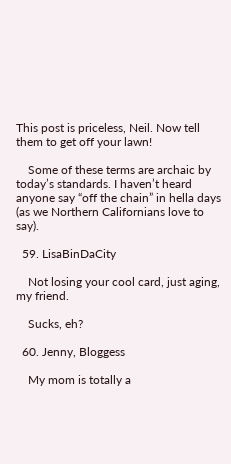This post is priceless, Neil. Now tell them to get off your lawn!

    Some of these terms are archaic by today’s standards. I haven’t heard anyone say “off the chain” in hella days (as we Northern Californians love to say).

  59. LisaBinDaCity

    Not losing your cool card, just aging, my friend.

    Sucks, eh?

  60. Jenny, Bloggess

    My mom is totally a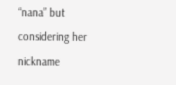“nana” but considering her nickname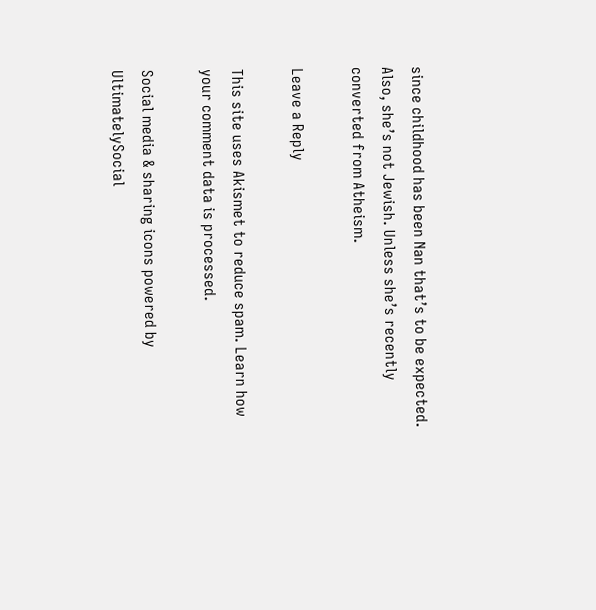since childhood has been Nan that’s to be expected. Also, she’s not Jewish. Unless she’s recently converted from Atheism.

Leave a Reply

This site uses Akismet to reduce spam. Learn how your comment data is processed.

Social media & sharing icons powered by UltimatelySocial